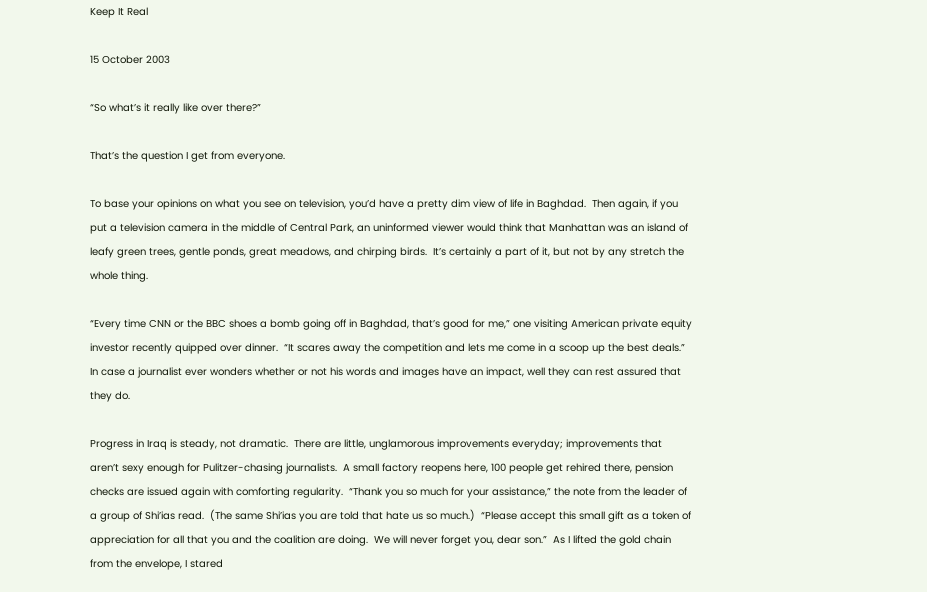Keep It Real

15 October 2003

“So what’s it really like over there?”

That’s the question I get from everyone.

To base your opinions on what you see on television, you’d have a pretty dim view of life in Baghdad.  Then again, if you put a television camera in the middle of Central Park, an uninformed viewer would think that Manhattan was an island of leafy green trees, gentle ponds, great meadows, and chirping birds.  It’s certainly a part of it, but not by any stretch the whole thing.

“Every time CNN or the BBC shoes a bomb going off in Baghdad, that’s good for me,” one visiting American private equity investor recently quipped over dinner.  “It scares away the competition and lets me come in a scoop up the best deals.”  In case a journalist ever wonders whether or not his words and images have an impact, well they can rest assured that they do.

Progress in Iraq is steady, not dramatic.  There are little, unglamorous improvements everyday; improvements that aren’t sexy enough for Pulitzer-chasing journalists.  A small factory reopens here, 100 people get rehired there, pension checks are issued again with comforting regularity.  “Thank you so much for your assistance,” the note from the leader of a group of Shi’ias read.  (The same Shi’ias you are told that hate us so much.)  “Please accept this small gift as a token of appreciation for all that you and the coalition are doing.  We will never forget you, dear son.”  As I lifted the gold chain from the envelope, I stared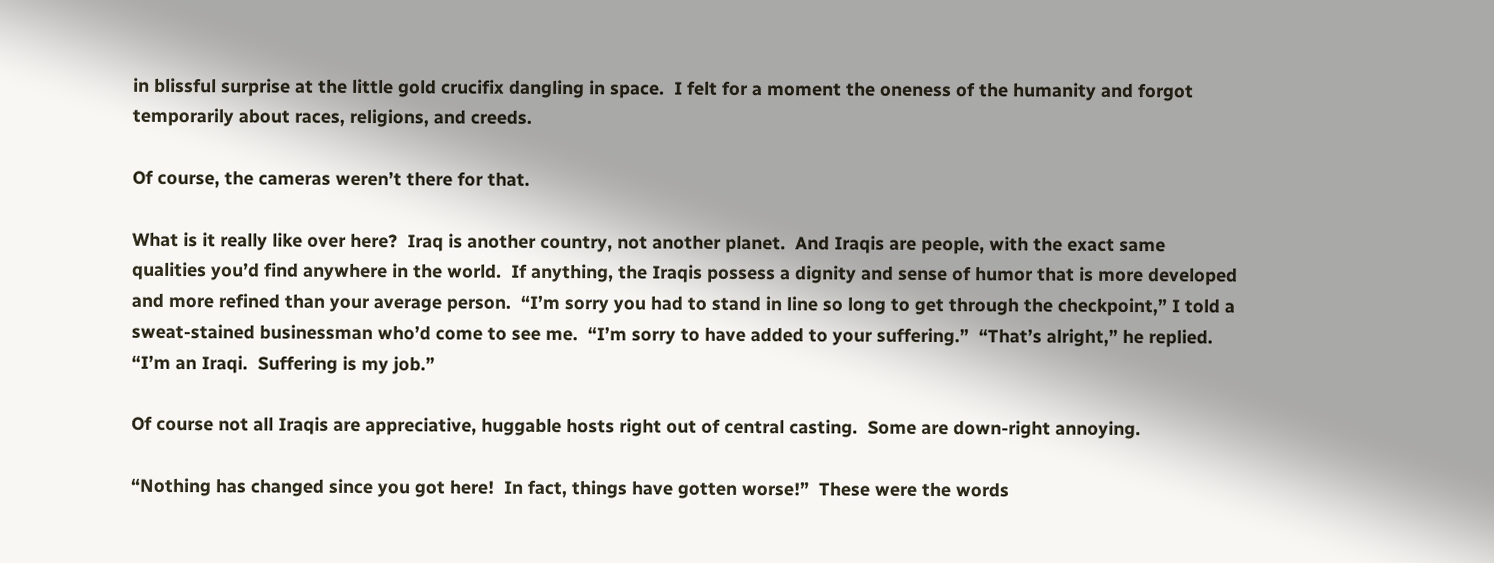in blissful surprise at the little gold crucifix dangling in space.  I felt for a moment the oneness of the humanity and forgot temporarily about races, religions, and creeds.

Of course, the cameras weren’t there for that.

What is it really like over here?  Iraq is another country, not another planet.  And Iraqis are people, with the exact same qualities you’d find anywhere in the world.  If anything, the Iraqis possess a dignity and sense of humor that is more developed and more refined than your average person.  “I’m sorry you had to stand in line so long to get through the checkpoint,” I told a sweat-stained businessman who’d come to see me.  “I’m sorry to have added to your suffering.”  “That’s alright,” he replied.  “I’m an Iraqi.  Suffering is my job.”

Of course not all Iraqis are appreciative, huggable hosts right out of central casting.  Some are down-right annoying.

“Nothing has changed since you got here!  In fact, things have gotten worse!”  These were the words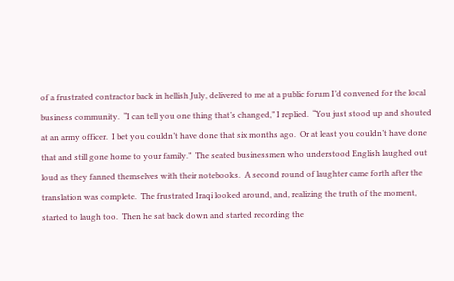of a frustrated contractor back in hellish July, delivered to me at a public forum I’d convened for the local business community.  “I can tell you one thing that’s changed,” I replied.  “You just stood up and shouted at an army officer.  I bet you couldn’t have done that six months ago.  Or at least you couldn’t have done that and still gone home to your family.”  The seated businessmen who understood English laughed out loud as they fanned themselves with their notebooks.  A second round of laughter came forth after the translation was complete.  The frustrated Iraqi looked around, and, realizing the truth of the moment, started to laugh too.  Then he sat back down and started recording the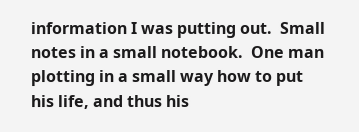information I was putting out.  Small notes in a small notebook.  One man plotting in a small way how to put his life, and thus his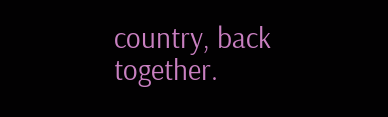country, back together.